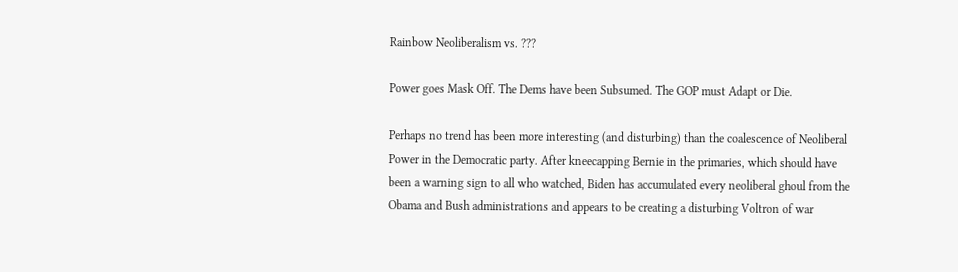Rainbow Neoliberalism vs. ???

Power goes Mask Off. The Dems have been Subsumed. The GOP must Adapt or Die.

Perhaps no trend has been more interesting (and disturbing) than the coalescence of Neoliberal Power in the Democratic party. After kneecapping Bernie in the primaries, which should have been a warning sign to all who watched, Biden has accumulated every neoliberal ghoul from the Obama and Bush administrations and appears to be creating a disturbing Voltron of war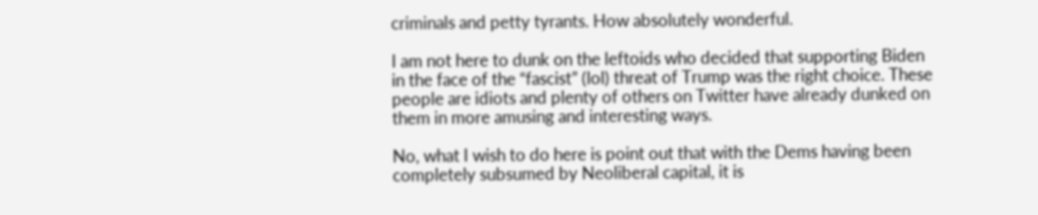criminals and petty tyrants. How absolutely wonderful.

I am not here to dunk on the leftoids who decided that supporting Biden in the face of the “fascist” (lol) threat of Trump was the right choice. These people are idiots and plenty of others on Twitter have already dunked on them in more amusing and interesting ways.

No, what I wish to do here is point out that with the Dems having been completely subsumed by Neoliberal capital, it is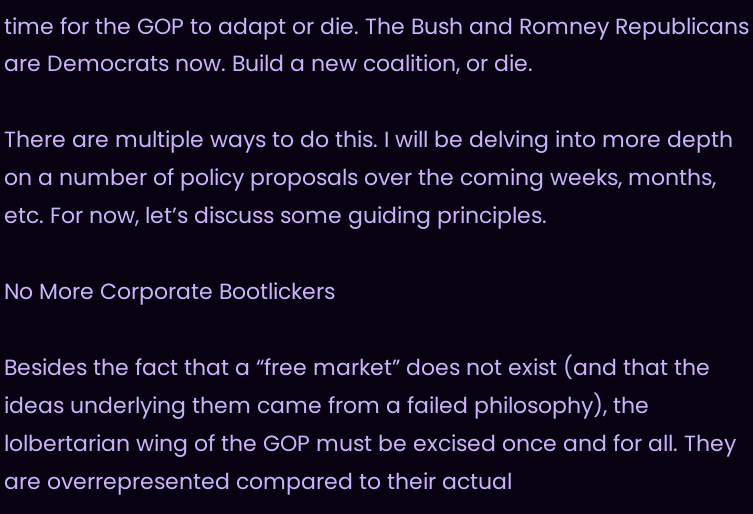time for the GOP to adapt or die. The Bush and Romney Republicans are Democrats now. Build a new coalition, or die.

There are multiple ways to do this. I will be delving into more depth on a number of policy proposals over the coming weeks, months, etc. For now, let’s discuss some guiding principles.

No More Corporate Bootlickers

Besides the fact that a “free market” does not exist (and that the ideas underlying them came from a failed philosophy), the lolbertarian wing of the GOP must be excised once and for all. They are overrepresented compared to their actual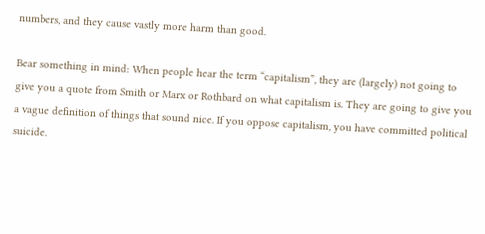numbers, and they cause vastly more harm than good.

Bear something in mind: When people hear the term “capitalism”, they are (largely) not going to give you a quote from Smith or Marx or Rothbard on what capitalism is. They are going to give you a vague definition of things that sound nice. If you oppose capitalism, you have committed political suicide.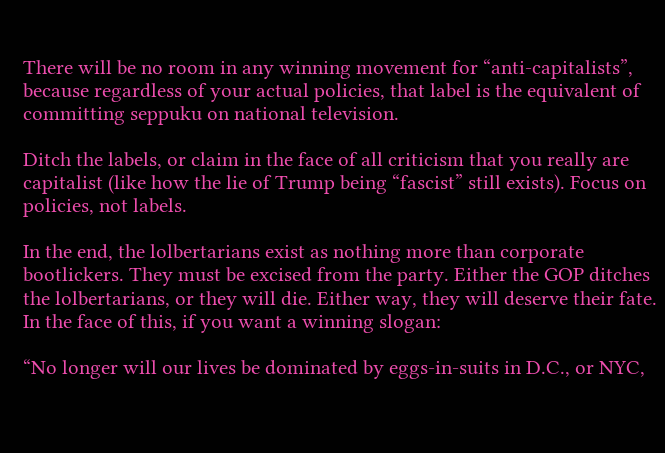There will be no room in any winning movement for “anti-capitalists”, because regardless of your actual policies, that label is the equivalent of committing seppuku on national television.

Ditch the labels, or claim in the face of all criticism that you really are capitalist (like how the lie of Trump being “fascist” still exists). Focus on policies, not labels.

In the end, the lolbertarians exist as nothing more than corporate bootlickers. They must be excised from the party. Either the GOP ditches the lolbertarians, or they will die. Either way, they will deserve their fate. In the face of this, if you want a winning slogan:

“No longer will our lives be dominated by eggs-in-suits in D.C., or NYC,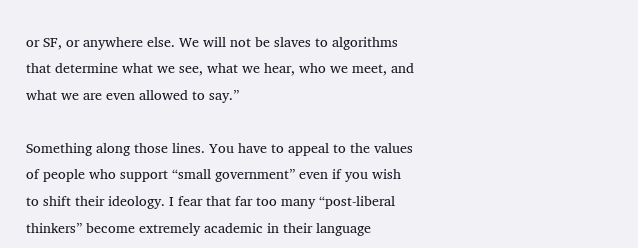or SF, or anywhere else. We will not be slaves to algorithms that determine what we see, what we hear, who we meet, and what we are even allowed to say.”

Something along those lines. You have to appeal to the values of people who support “small government” even if you wish to shift their ideology. I fear that far too many “post-liberal thinkers” become extremely academic in their language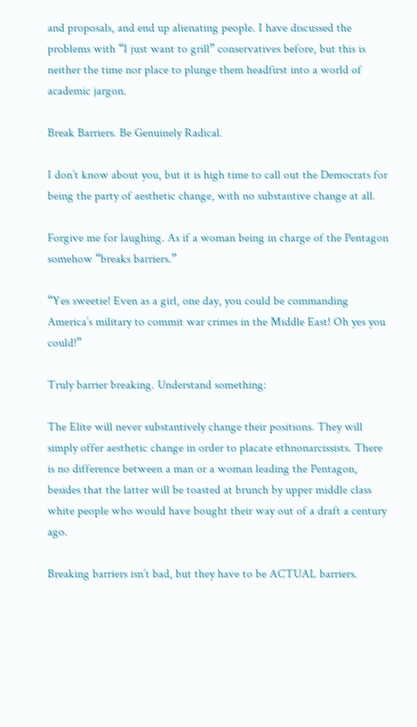and proposals, and end up alienating people. I have discussed the problems with “I just want to grill” conservatives before, but this is neither the time nor place to plunge them headfirst into a world of academic jargon.

Break Barriers. Be Genuinely Radical.

I don’t know about you, but it is high time to call out the Democrats for being the party of aesthetic change, with no substantive change at all.

Forgive me for laughing. As if a woman being in charge of the Pentagon somehow “breaks barriers.”

“Yes sweetie! Even as a girl, one day, you could be commanding America’s military to commit war crimes in the Middle East! Oh yes you could!”

Truly barrier breaking. Understand something:

The Elite will never substantively change their positions. They will simply offer aesthetic change in order to placate ethnonarcissists. There is no difference between a man or a woman leading the Pentagon, besides that the latter will be toasted at brunch by upper middle class white people who would have bought their way out of a draft a century ago.

Breaking barriers isn’t bad, but they have to be ACTUAL barriers.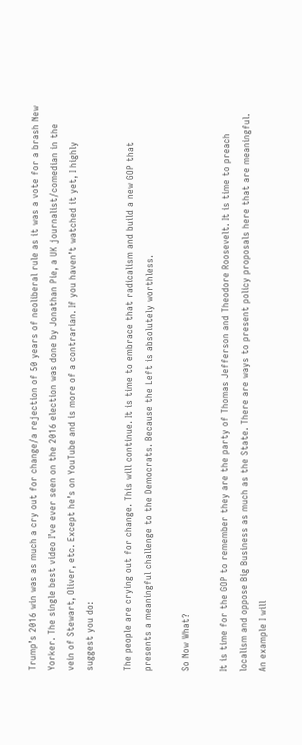Trump’s 2016 win was as much a cry out for change/a rejection of 50 years of neoliberal rule as it was a vote for a brash New Yorker. The single best video I’ve ever seen on the 2016 election was done by Jonathan Pie, a UK journalist/comedian in the vein of Stewart, Oliver, etc. Except he’s on YouTube and is more of a contrarian. If you haven’t watched it yet, I highly suggest you do:

The people are crying out for change. This will continue. It is time to embrace that radicalism and build a new GOP that presents a meaningful challenge to the Democrats. Because the Left is absolutely worthless.

So Now What?

It is time for the GOP to remember they are the party of Thomas Jefferson and Theodore Roosevelt. It is time to preach localism and oppose Big Business as much as the State. There are ways to present policy proposals here that are meaningful. An example I will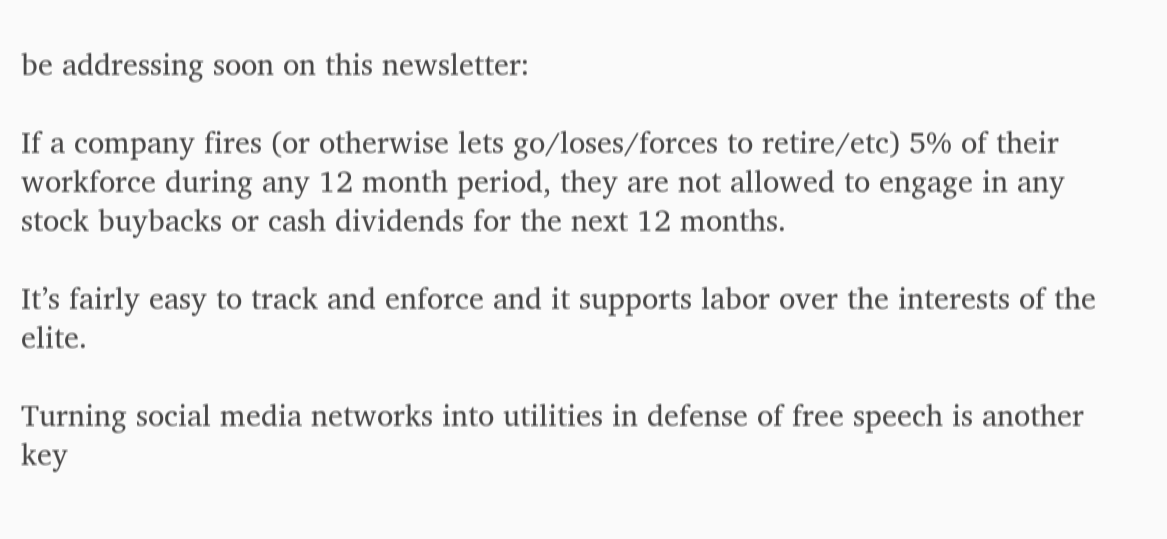be addressing soon on this newsletter:

If a company fires (or otherwise lets go/loses/forces to retire/etc) 5% of their workforce during any 12 month period, they are not allowed to engage in any stock buybacks or cash dividends for the next 12 months.

It’s fairly easy to track and enforce and it supports labor over the interests of the elite.

Turning social media networks into utilities in defense of free speech is another key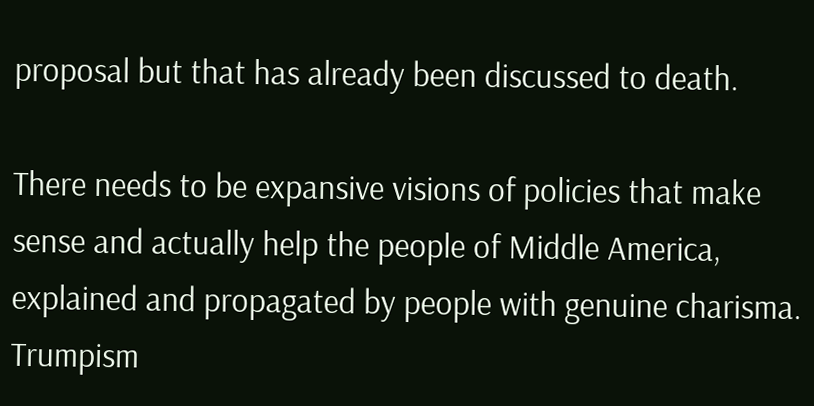proposal but that has already been discussed to death.

There needs to be expansive visions of policies that make sense and actually help the people of Middle America, explained and propagated by people with genuine charisma. Trumpism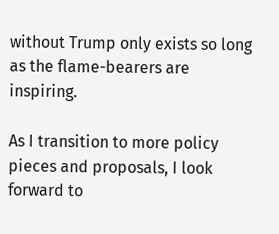without Trump only exists so long as the flame-bearers are inspiring.

As I transition to more policy pieces and proposals, I look forward to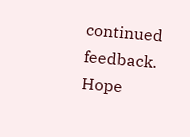continued feedback. Hope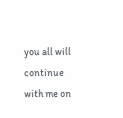you all will continue with me on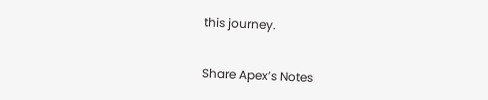this journey.


Share Apex’s Notes